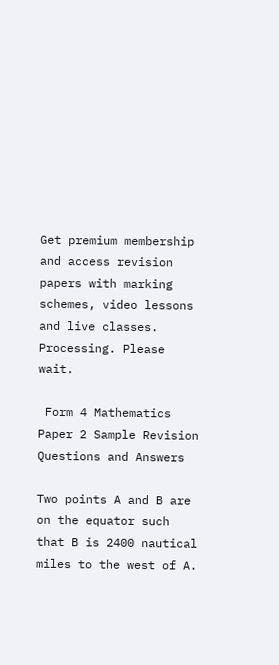Get premium membership and access revision papers with marking schemes, video lessons and live classes.
Processing. Please wait.

 Form 4 Mathematics Paper 2 Sample Revision Questions and Answers

Two points A and B are on the equator such that B is 2400 nautical miles to the west of A.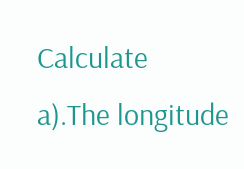Calculate
a).The longitude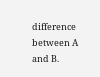difference between A and B.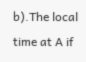b).The local time at A if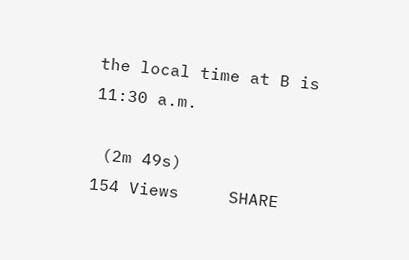the local time at B is 11:30 a.m.

 (2m 49s)
154 Views     SHARE